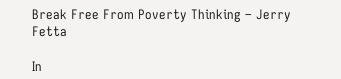Break Free From Poverty Thinking – Jerry Fetta

In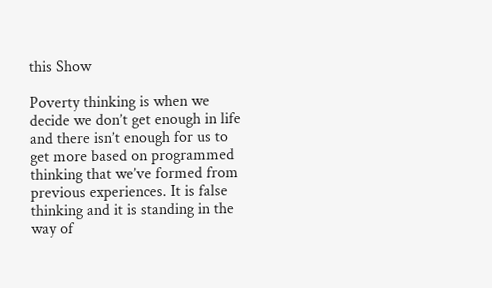this Show

Poverty thinking is when we decide we don’t get enough in life and there isn’t enough for us to get more based on programmed thinking that we’ve formed from previous experiences. It is false thinking and it is standing in the way of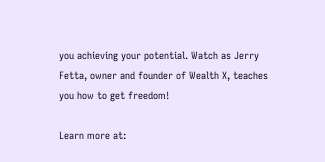you achieving your potential. Watch as Jerry Fetta, owner and founder of Wealth X, teaches you how to get freedom!

Learn more at: